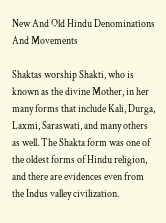New And Old Hindu Denominations And Movements

Shaktas worship Shakti, who is known as the divine Mother, in her many forms that include Kali, Durga, Laxmi, Saraswati, and many others as well. The Shakta form was one of the oldest forms of Hindu religion, and there are evidences even from the Indus valley civilization.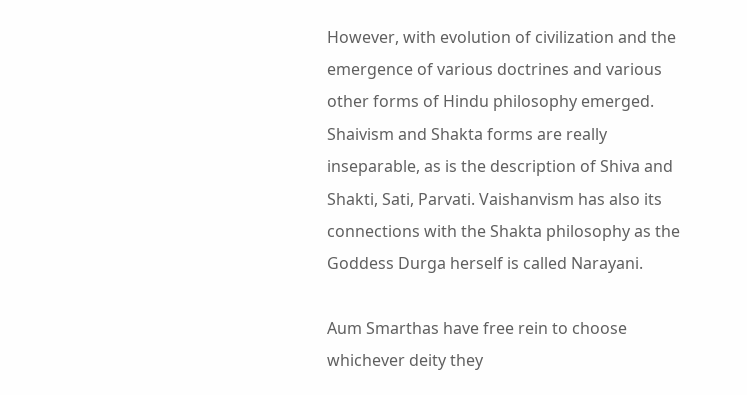However, with evolution of civilization and the emergence of various doctrines and various other forms of Hindu philosophy emerged. Shaivism and Shakta forms are really inseparable, as is the description of Shiva and Shakti, Sati, Parvati. Vaishanvism has also its connections with the Shakta philosophy as the Goddess Durga herself is called Narayani.

Aum Smarthas have free rein to choose whichever deity they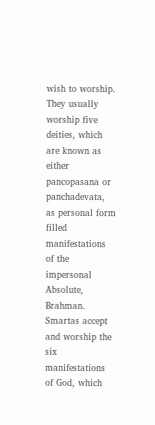wish to worship. They usually worship five deities, which are known as either pancopasana or panchadevata, as personal form filled manifestations of the impersonal Absolute, Brahman. Smartas accept and worship the six manifestations of God, which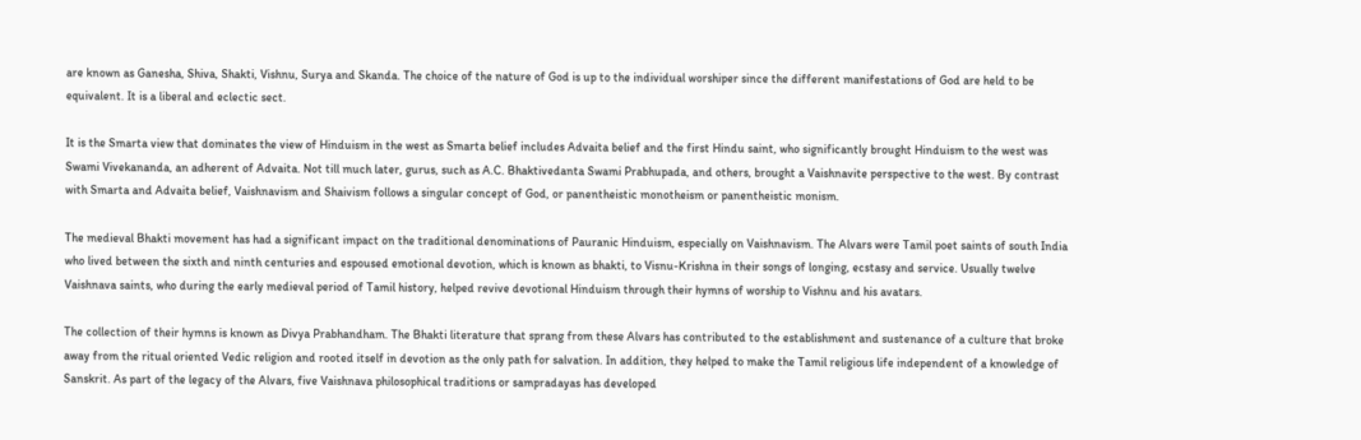are known as Ganesha, Shiva, Shakti, Vishnu, Surya and Skanda. The choice of the nature of God is up to the individual worshiper since the different manifestations of God are held to be equivalent. It is a liberal and eclectic sect.

It is the Smarta view that dominates the view of Hinduism in the west as Smarta belief includes Advaita belief and the first Hindu saint, who significantly brought Hinduism to the west was Swami Vivekananda, an adherent of Advaita. Not till much later, gurus, such as A.C. Bhaktivedanta Swami Prabhupada, and others, brought a Vaishnavite perspective to the west. By contrast with Smarta and Advaita belief, Vaishnavism and Shaivism follows a singular concept of God, or panentheistic monotheism or panentheistic monism.

The medieval Bhakti movement has had a significant impact on the traditional denominations of Pauranic Hinduism, especially on Vaishnavism. The Alvars were Tamil poet saints of south India who lived between the sixth and ninth centuries and espoused emotional devotion, which is known as bhakti, to Visnu-Krishna in their songs of longing, ecstasy and service. Usually twelve Vaishnava saints, who during the early medieval period of Tamil history, helped revive devotional Hinduism through their hymns of worship to Vishnu and his avatars.

The collection of their hymns is known as Divya Prabhandham. The Bhakti literature that sprang from these Alvars has contributed to the establishment and sustenance of a culture that broke away from the ritual oriented Vedic religion and rooted itself in devotion as the only path for salvation. In addition, they helped to make the Tamil religious life independent of a knowledge of Sanskrit. As part of the legacy of the Alvars, five Vaishnava philosophical traditions or sampradayas has developed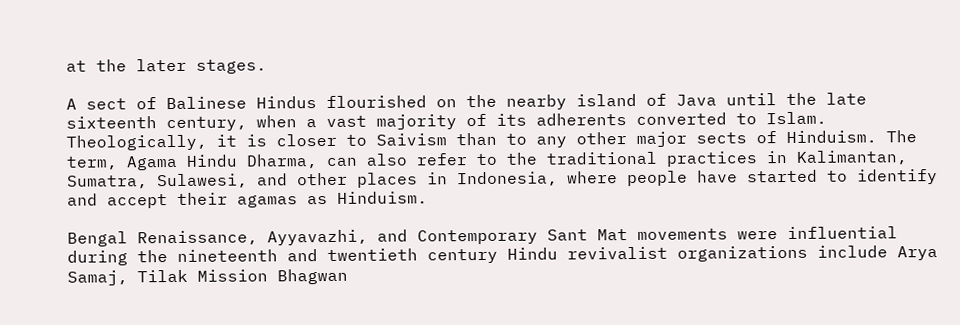at the later stages.

A sect of Balinese Hindus flourished on the nearby island of Java until the late sixteenth century, when a vast majority of its adherents converted to Islam. Theologically, it is closer to Saivism than to any other major sects of Hinduism. The term, Agama Hindu Dharma, can also refer to the traditional practices in Kalimantan, Sumatra, Sulawesi, and other places in Indonesia, where people have started to identify and accept their agamas as Hinduism.

Bengal Renaissance, Ayyavazhi, and Contemporary Sant Mat movements were influential during the nineteenth and twentieth century Hindu revivalist organizations include Arya Samaj, Tilak Mission Bhagwan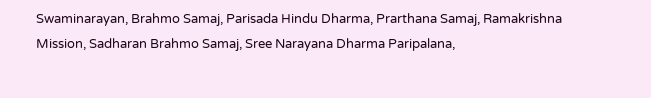Swaminarayan, Brahmo Samaj, Parisada Hindu Dharma, Prarthana Samaj, Ramakrishna Mission, Sadharan Brahmo Samaj, Sree Narayana Dharma Paripalana,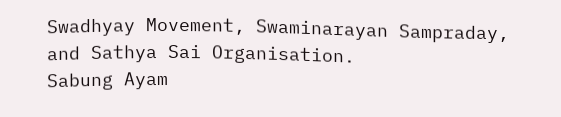Swadhyay Movement, Swaminarayan Sampraday, and Sathya Sai Organisation.
Sabung Ayam